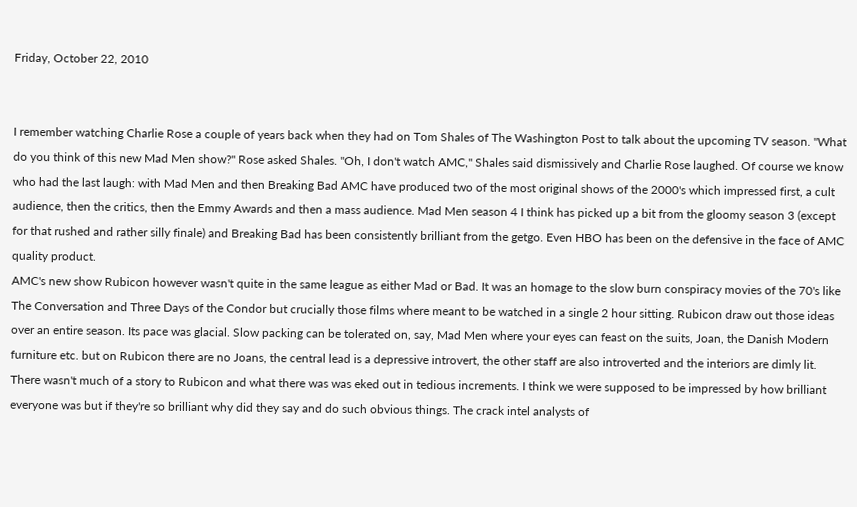Friday, October 22, 2010


I remember watching Charlie Rose a couple of years back when they had on Tom Shales of The Washington Post to talk about the upcoming TV season. "What do you think of this new Mad Men show?" Rose asked Shales. "Oh, I don't watch AMC," Shales said dismissively and Charlie Rose laughed. Of course we know who had the last laugh: with Mad Men and then Breaking Bad AMC have produced two of the most original shows of the 2000's which impressed first, a cult audience, then the critics, then the Emmy Awards and then a mass audience. Mad Men season 4 I think has picked up a bit from the gloomy season 3 (except for that rushed and rather silly finale) and Breaking Bad has been consistently brilliant from the getgo. Even HBO has been on the defensive in the face of AMC quality product.
AMC's new show Rubicon however wasn't quite in the same league as either Mad or Bad. It was an homage to the slow burn conspiracy movies of the 70's like The Conversation and Three Days of the Condor but crucially those films where meant to be watched in a single 2 hour sitting. Rubicon draw out those ideas over an entire season. Its pace was glacial. Slow packing can be tolerated on, say, Mad Men where your eyes can feast on the suits, Joan, the Danish Modern furniture etc. but on Rubicon there are no Joans, the central lead is a depressive introvert, the other staff are also introverted and the interiors are dimly lit. There wasn't much of a story to Rubicon and what there was was eked out in tedious increments. I think we were supposed to be impressed by how brilliant everyone was but if they're so brilliant why did they say and do such obvious things. The crack intel analysts of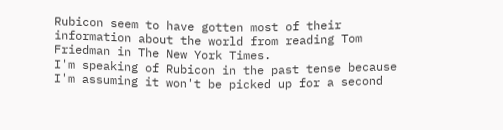Rubicon seem to have gotten most of their information about the world from reading Tom Friedman in The New York Times.
I'm speaking of Rubicon in the past tense because I'm assuming it won't be picked up for a second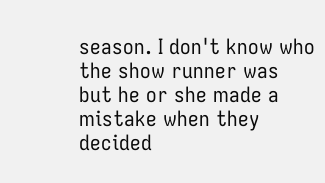season. I don't know who the show runner was but he or she made a mistake when they decided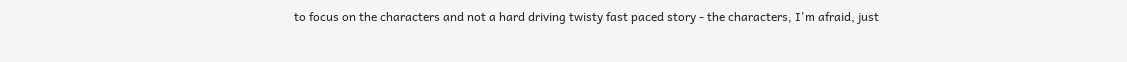to focus on the characters and not a hard driving twisty fast paced story - the characters, I'm afraid, just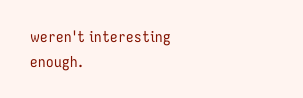weren't interesting enough.